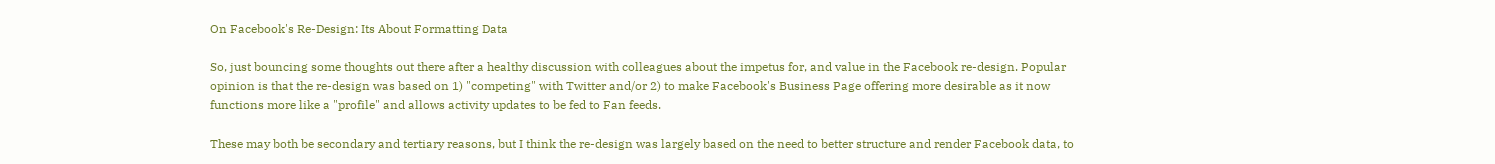On Facebook's Re-Design: Its About Formatting Data

So, just bouncing some thoughts out there after a healthy discussion with colleagues about the impetus for, and value in the Facebook re-design. Popular opinion is that the re-design was based on 1) "competing" with Twitter and/or 2) to make Facebook's Business Page offering more desirable as it now functions more like a "profile" and allows activity updates to be fed to Fan feeds.

These may both be secondary and tertiary reasons, but I think the re-design was largely based on the need to better structure and render Facebook data, to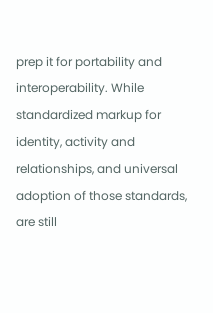prep it for portability and interoperability. While standardized markup for identity, activity and relationships, and universal adoption of those standards, are still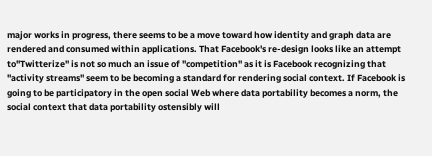major works in progress, there seems to be a move toward how identity and graph data are rendered and consumed within applications. That Facebook's re-design looks like an attempt to"Twitterize" is not so much an issue of "competition" as it is Facebook recognizing that "activity streams" seem to be becoming a standard for rendering social context. If Facebook is going to be participatory in the open social Web where data portability becomes a norm, the social context that data portability ostensibly will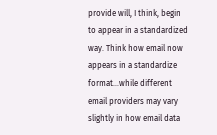provide will, I think, begin to appear in a standardized way. Think how email now appears in a standardize format...while different email providers may vary slightly in how email data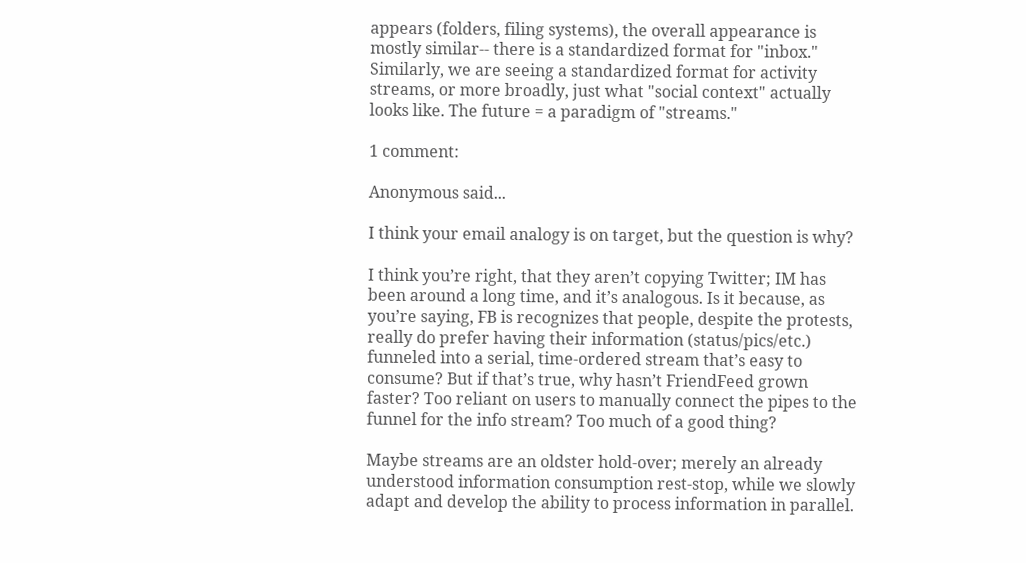appears (folders, filing systems), the overall appearance is mostly similar-- there is a standardized format for "inbox." Similarly, we are seeing a standardized format for activity streams, or more broadly, just what "social context" actually looks like. The future = a paradigm of "streams."

1 comment:

Anonymous said...

I think your email analogy is on target, but the question is why?

I think you’re right, that they aren’t copying Twitter; IM has been around a long time, and it’s analogous. Is it because, as you’re saying, FB is recognizes that people, despite the protests, really do prefer having their information (status/pics/etc.) funneled into a serial, time-ordered stream that’s easy to consume? But if that’s true, why hasn’t FriendFeed grown faster? Too reliant on users to manually connect the pipes to the funnel for the info stream? Too much of a good thing?

Maybe streams are an oldster hold-over; merely an already understood information consumption rest-stop, while we slowly adapt and develop the ability to process information in parallel.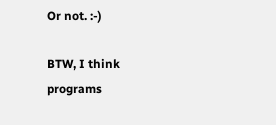Or not. :-)

BTW, I think programs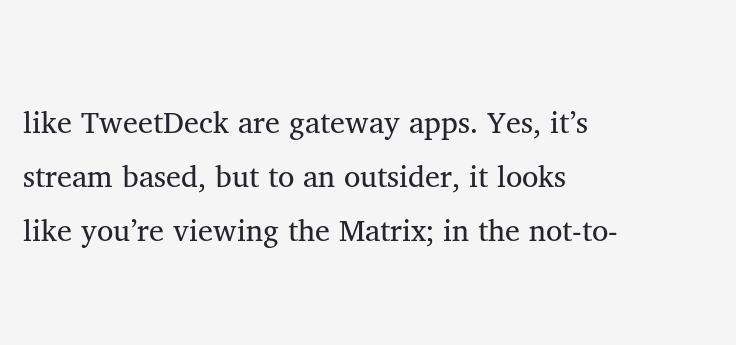like TweetDeck are gateway apps. Yes, it’s stream based, but to an outsider, it looks like you’re viewing the Matrix; in the not-to-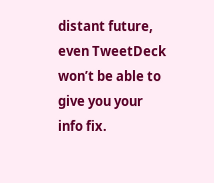distant future, even TweetDeck won’t be able to give you your info fix.